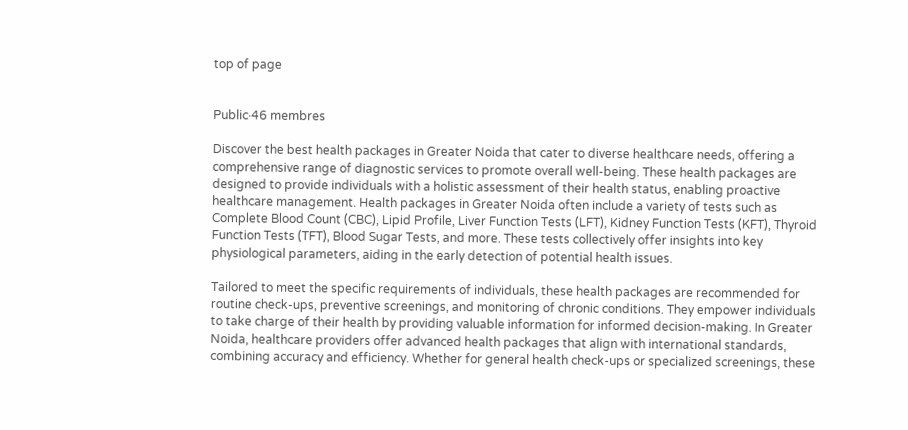top of page


Public·46 membres

Discover the best health packages in Greater Noida that cater to diverse healthcare needs, offering a comprehensive range of diagnostic services to promote overall well-being. These health packages are designed to provide individuals with a holistic assessment of their health status, enabling proactive healthcare management. Health packages in Greater Noida often include a variety of tests such as Complete Blood Count (CBC), Lipid Profile, Liver Function Tests (LFT), Kidney Function Tests (KFT), Thyroid Function Tests (TFT), Blood Sugar Tests, and more. These tests collectively offer insights into key physiological parameters, aiding in the early detection of potential health issues.

Tailored to meet the specific requirements of individuals, these health packages are recommended for routine check-ups, preventive screenings, and monitoring of chronic conditions. They empower individuals to take charge of their health by providing valuable information for informed decision-making. In Greater Noida, healthcare providers offer advanced health packages that align with international standards, combining accuracy and efficiency. Whether for general health check-ups or specialized screenings, these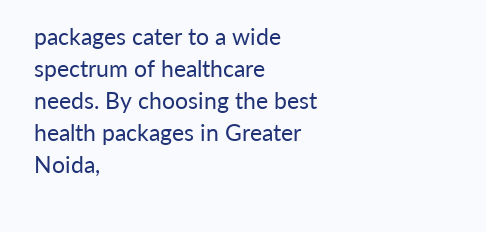packages cater to a wide spectrum of healthcare needs. By choosing the best health packages in Greater Noida,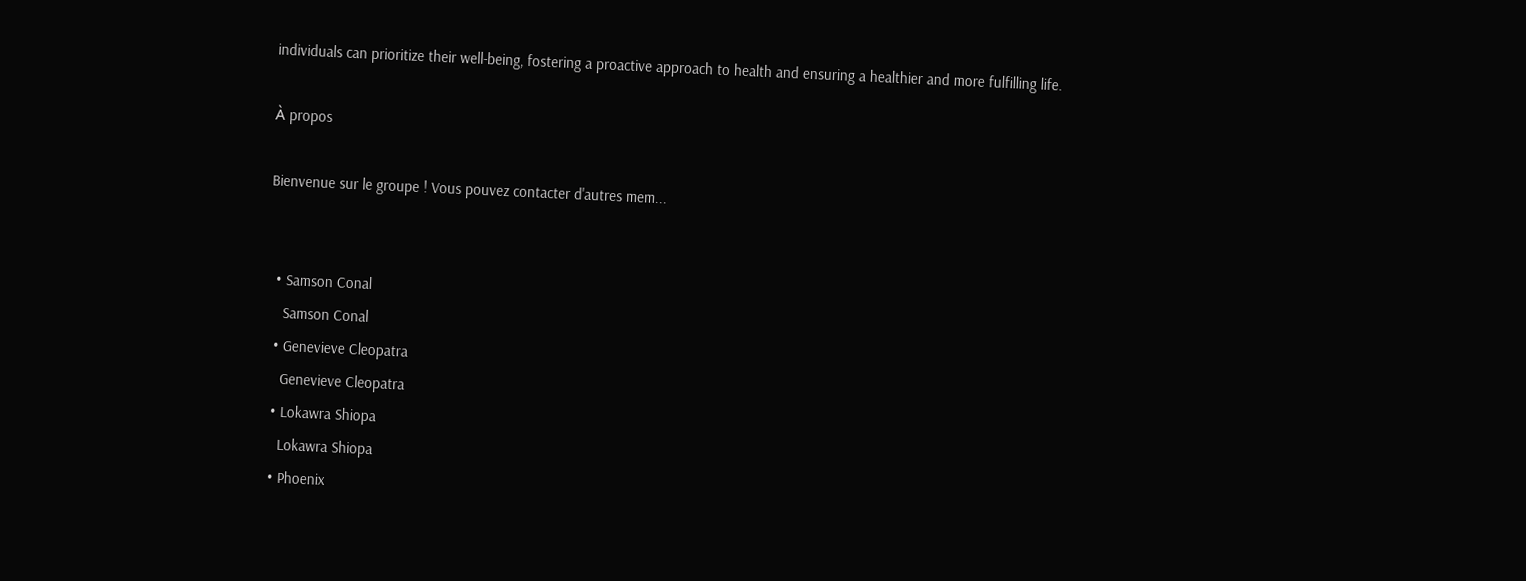individuals can prioritize their well-being, fostering a proactive approach to health and ensuring a healthier and more fulfilling life.

À propos

Bienvenue sur le groupe ! Vous pouvez contacter d'autres mem...


  • Samson Conal
    Samson Conal
  • Genevieve Cleopatra
    Genevieve Cleopatra
  • Lokawra Shiopa
    Lokawra Shiopa
  • Phoenix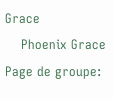Grace
    Phoenix Grace
Page de groupe: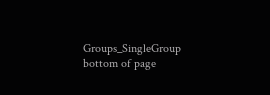Groups_SingleGroup
bottom of page